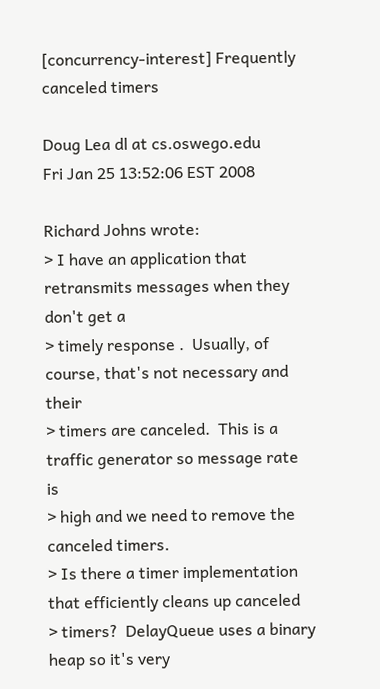[concurrency-interest] Frequently canceled timers

Doug Lea dl at cs.oswego.edu
Fri Jan 25 13:52:06 EST 2008

Richard Johns wrote:
> I have an application that retransmits messages when they don't get a
> timely response .  Usually, of course, that's not necessary and their
> timers are canceled.  This is a traffic generator so message rate is
> high and we need to remove the canceled timers.
> Is there a timer implementation that efficiently cleans up canceled
> timers?  DelayQueue uses a binary heap so it's very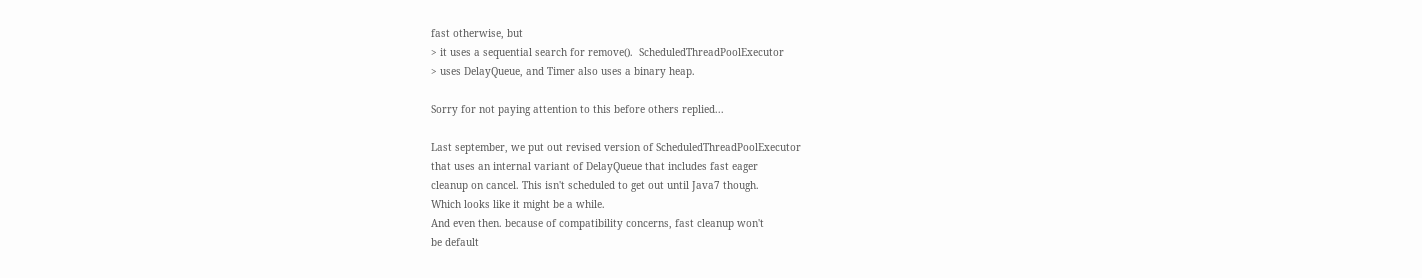fast otherwise, but
> it uses a sequential search for remove().  ScheduledThreadPoolExecutor
> uses DelayQueue, and Timer also uses a binary heap.

Sorry for not paying attention to this before others replied...

Last september, we put out revised version of ScheduledThreadPoolExecutor
that uses an internal variant of DelayQueue that includes fast eager
cleanup on cancel. This isn't scheduled to get out until Java7 though.
Which looks like it might be a while.
And even then. because of compatibility concerns, fast cleanup won't
be default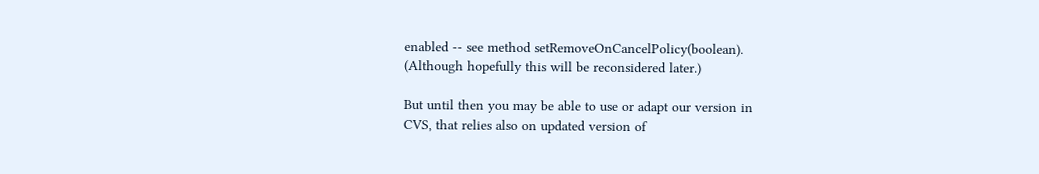enabled -- see method setRemoveOnCancelPolicy(boolean).
(Although hopefully this will be reconsidered later.)

But until then you may be able to use or adapt our version in
CVS, that relies also on updated version of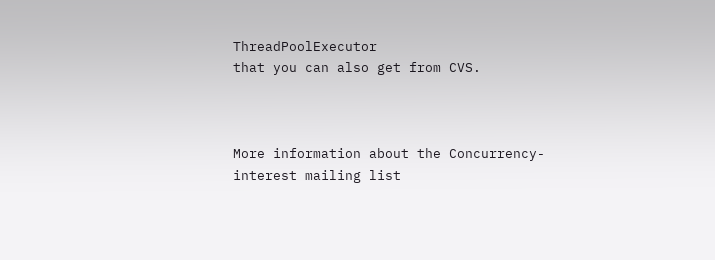ThreadPoolExecutor
that you can also get from CVS.



More information about the Concurrency-interest mailing list